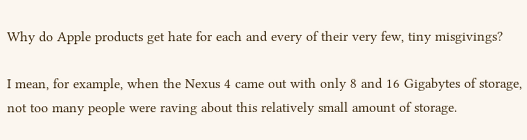Why do Apple products get hate for each and every of their very few, tiny misgivings?

I mean, for example, when the Nexus 4 came out with only 8 and 16 Gigabytes of storage, not too many people were raving about this relatively small amount of storage.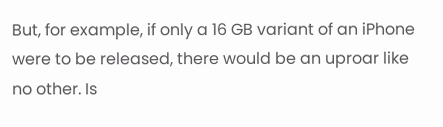But, for example, if only a 16 GB variant of an iPhone were to be released, there would be an uproar like no other. Is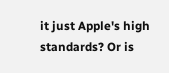it just Apple's high standards? Or is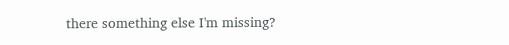there something else I'm missing?